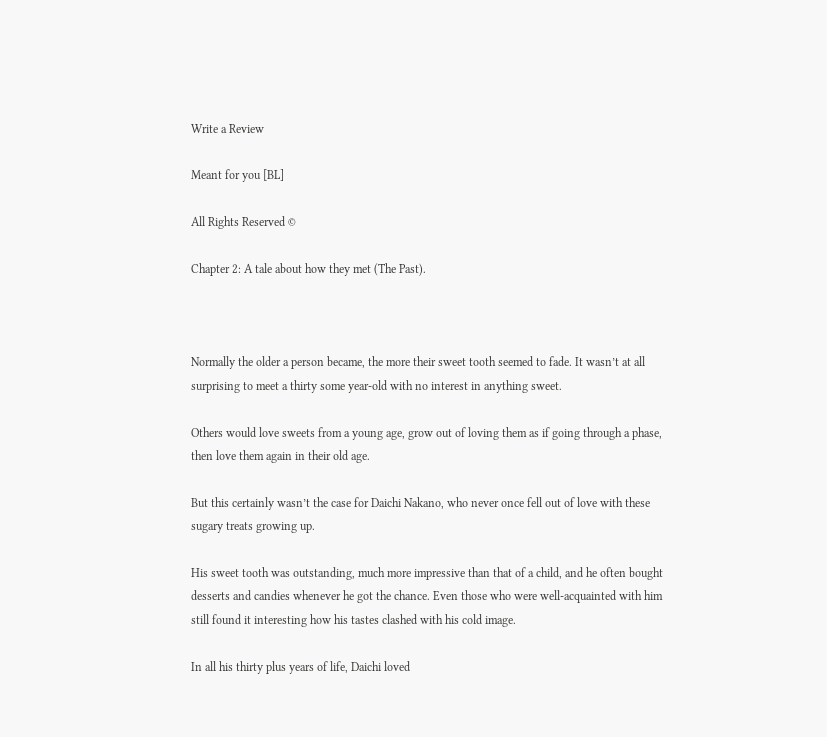Write a Review

Meant for you [BL]

All Rights Reserved ©

Chapter 2: A tale about how they met (The Past).



Normally the older a person became, the more their sweet tooth seemed to fade. It wasn’t at all surprising to meet a thirty some year-old with no interest in anything sweet.

Others would love sweets from a young age, grow out of loving them as if going through a phase, then love them again in their old age.

But this certainly wasn’t the case for Daichi Nakano, who never once fell out of love with these sugary treats growing up.

His sweet tooth was outstanding, much more impressive than that of a child, and he often bought desserts and candies whenever he got the chance. Even those who were well-acquainted with him still found it interesting how his tastes clashed with his cold image.

In all his thirty plus years of life, Daichi loved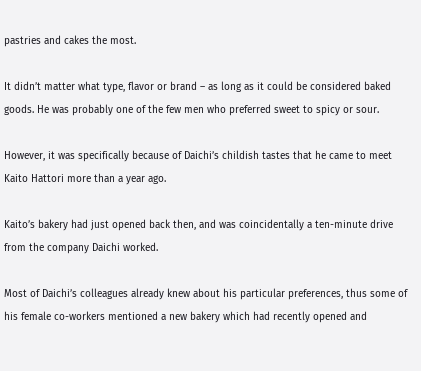pastries and cakes the most.

It didn’t matter what type, flavor or brand – as long as it could be considered baked goods. He was probably one of the few men who preferred sweet to spicy or sour.

However, it was specifically because of Daichi’s childish tastes that he came to meet Kaito Hattori more than a year ago.

Kaito’s bakery had just opened back then, and was coincidentally a ten-minute drive from the company Daichi worked.

Most of Daichi’s colleagues already knew about his particular preferences, thus some of his female co-workers mentioned a new bakery which had recently opened and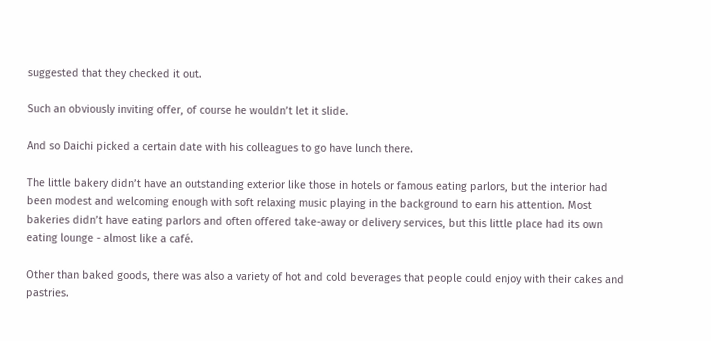suggested that they checked it out.

Such an obviously inviting offer, of course he wouldn’t let it slide.

And so Daichi picked a certain date with his colleagues to go have lunch there.

The little bakery didn’t have an outstanding exterior like those in hotels or famous eating parlors, but the interior had been modest and welcoming enough with soft relaxing music playing in the background to earn his attention. Most bakeries didn’t have eating parlors and often offered take-away or delivery services, but this little place had its own eating lounge - almost like a café.

Other than baked goods, there was also a variety of hot and cold beverages that people could enjoy with their cakes and pastries.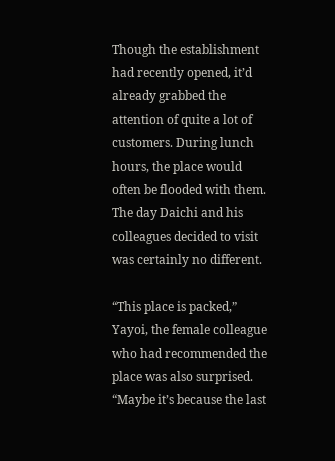Though the establishment had recently opened, it’d already grabbed the attention of quite a lot of customers. During lunch hours, the place would often be flooded with them. The day Daichi and his colleagues decided to visit was certainly no different.

“This place is packed,” Yayoi, the female colleague who had recommended the place was also surprised. “Maybe it’s because the last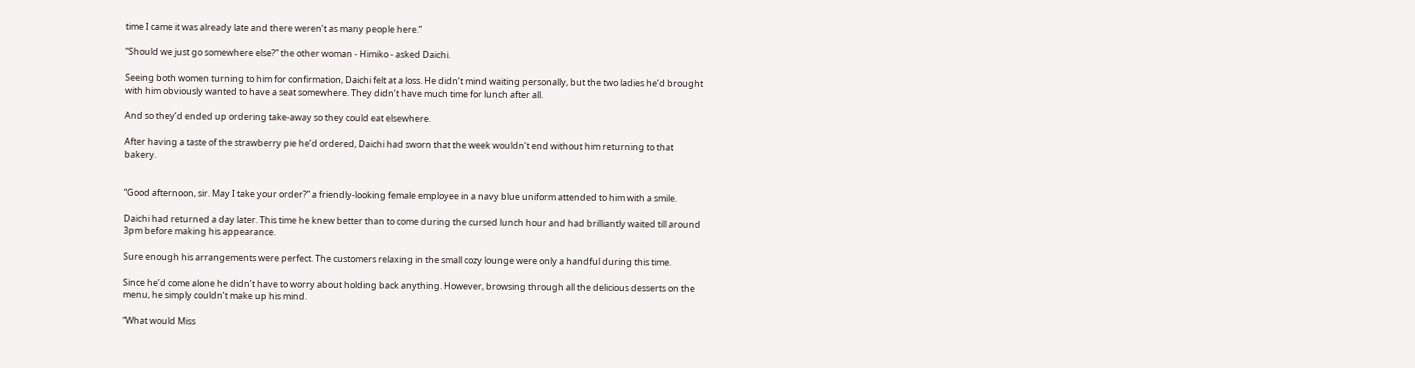time I came it was already late and there weren’t as many people here.”

“Should we just go somewhere else?” the other woman - Himiko - asked Daichi.

Seeing both women turning to him for confirmation, Daichi felt at a loss. He didn’t mind waiting personally, but the two ladies he’d brought with him obviously wanted to have a seat somewhere. They didn’t have much time for lunch after all.

And so they’d ended up ordering take-away so they could eat elsewhere.

After having a taste of the strawberry pie he’d ordered, Daichi had sworn that the week wouldn’t end without him returning to that bakery.


“Good afternoon, sir. May I take your order?” a friendly-looking female employee in a navy blue uniform attended to him with a smile.

Daichi had returned a day later. This time he knew better than to come during the cursed lunch hour and had brilliantly waited till around 3pm before making his appearance.

Sure enough his arrangements were perfect. The customers relaxing in the small cozy lounge were only a handful during this time.

Since he’d come alone he didn’t have to worry about holding back anything. However, browsing through all the delicious desserts on the menu, he simply couldn’t make up his mind.

“What would Miss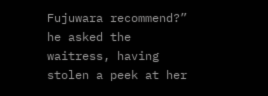Fujuwara recommend?” he asked the waitress, having stolen a peek at her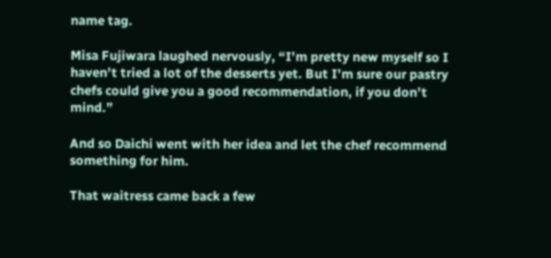name tag.

Misa Fujiwara laughed nervously, “I’m pretty new myself so I haven’t tried a lot of the desserts yet. But I’m sure our pastry chefs could give you a good recommendation, if you don’t mind.”

And so Daichi went with her idea and let the chef recommend something for him.

That waitress came back a few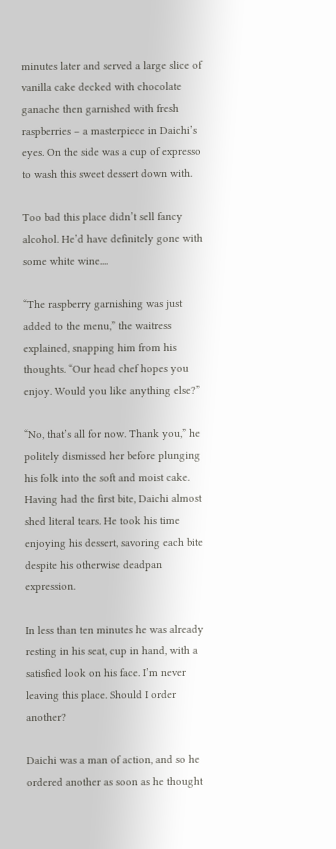minutes later and served a large slice of vanilla cake decked with chocolate ganache then garnished with fresh raspberries – a masterpiece in Daichi’s eyes. On the side was a cup of expresso to wash this sweet dessert down with.

Too bad this place didn’t sell fancy alcohol. He’d have definitely gone with some white wine....

“The raspberry garnishing was just added to the menu,” the waitress explained, snapping him from his thoughts. “Our head chef hopes you enjoy. Would you like anything else?”

“No, that’s all for now. Thank you,” he politely dismissed her before plunging his folk into the soft and moist cake. Having had the first bite, Daichi almost shed literal tears. He took his time enjoying his dessert, savoring each bite despite his otherwise deadpan expression.

In less than ten minutes he was already resting in his seat, cup in hand, with a satisfied look on his face. I’m never leaving this place. Should I order another?

Daichi was a man of action, and so he ordered another as soon as he thought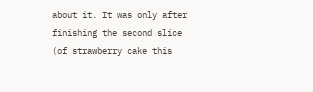about it. It was only after finishing the second slice (of strawberry cake this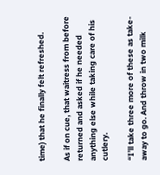time) that he finally felt refreshed.

As if on cue, that waitress from before returned and asked if he needed anything else while taking care of his cutlery.

“I’ll take three more of these as take-away to go. And throw in two milk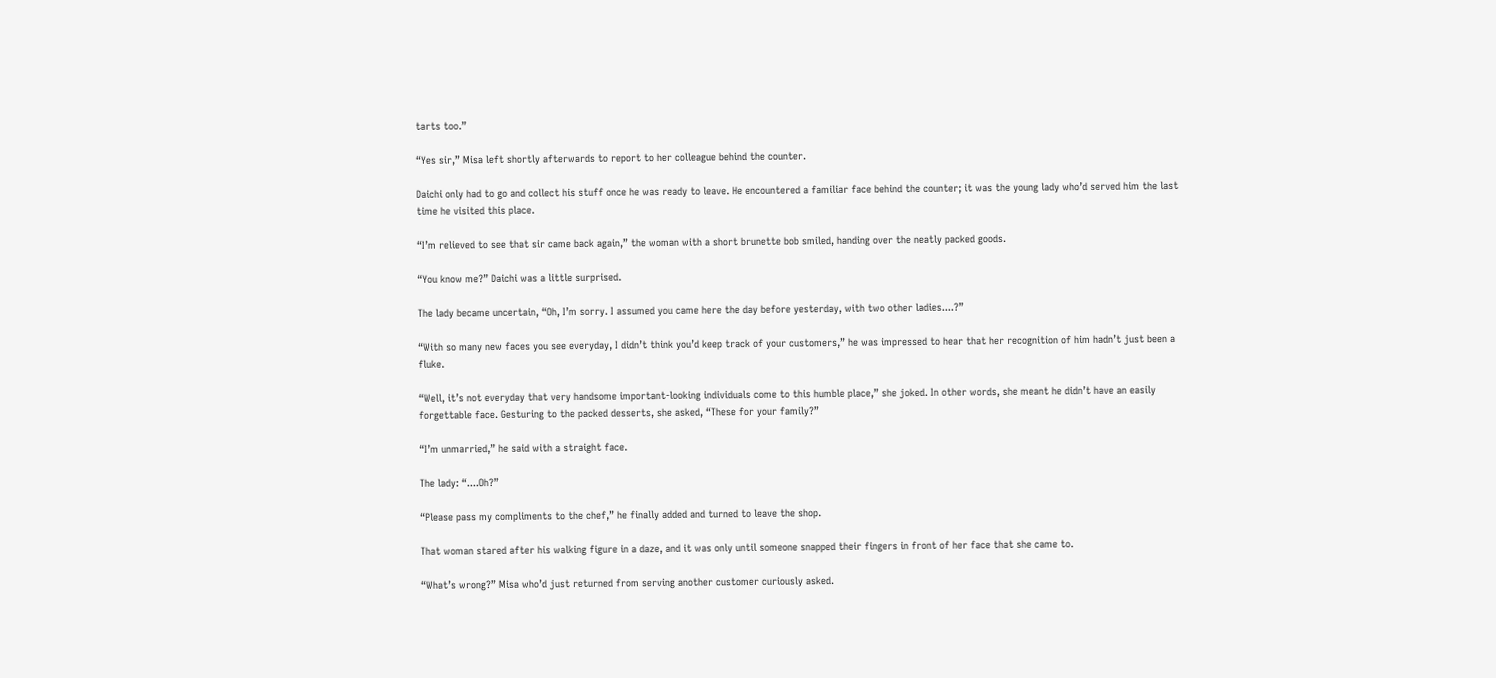tarts too.”

“Yes sir,” Misa left shortly afterwards to report to her colleague behind the counter.

Daichi only had to go and collect his stuff once he was ready to leave. He encountered a familiar face behind the counter; it was the young lady who’d served him the last time he visited this place.

“I’m relieved to see that sir came back again,” the woman with a short brunette bob smiled, handing over the neatly packed goods.

“You know me?” Daichi was a little surprised.

The lady became uncertain, “Oh, I’m sorry. I assumed you came here the day before yesterday, with two other ladies....?”

“With so many new faces you see everyday, I didn’t think you’d keep track of your customers,” he was impressed to hear that her recognition of him hadn’t just been a fluke.

“Well, it’s not everyday that very handsome important-looking individuals come to this humble place,” she joked. In other words, she meant he didn’t have an easily forgettable face. Gesturing to the packed desserts, she asked, “These for your family?”

“I’m unmarried,” he said with a straight face.

The lady: “....Oh?”

“Please pass my compliments to the chef,” he finally added and turned to leave the shop.

That woman stared after his walking figure in a daze, and it was only until someone snapped their fingers in front of her face that she came to.

“What’s wrong?” Misa who’d just returned from serving another customer curiously asked.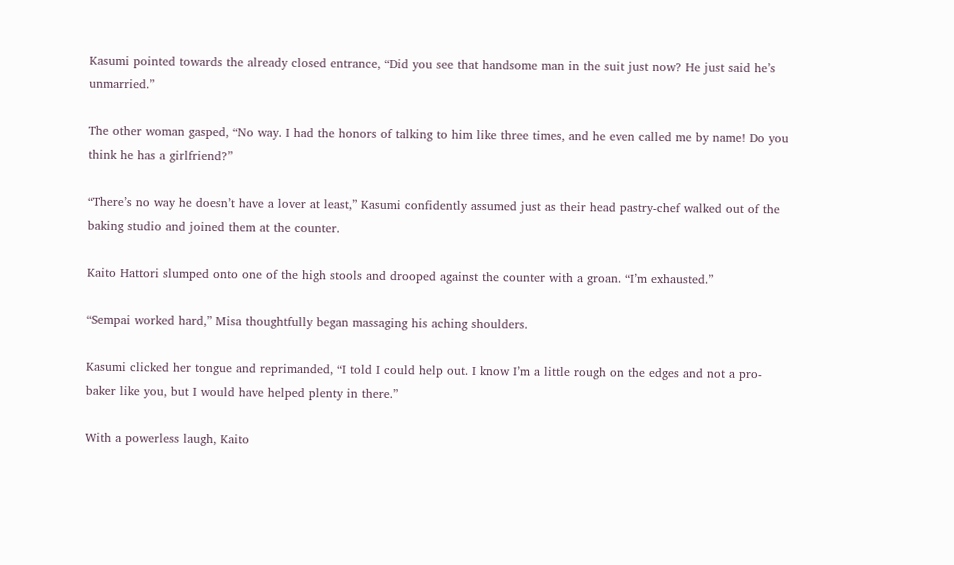Kasumi pointed towards the already closed entrance, “Did you see that handsome man in the suit just now? He just said he’s unmarried.”

The other woman gasped, “No way. I had the honors of talking to him like three times, and he even called me by name! Do you think he has a girlfriend?”

“There’s no way he doesn’t have a lover at least,” Kasumi confidently assumed just as their head pastry-chef walked out of the baking studio and joined them at the counter.

Kaito Hattori slumped onto one of the high stools and drooped against the counter with a groan. “I’m exhausted.”

“Sempai worked hard,” Misa thoughtfully began massaging his aching shoulders.

Kasumi clicked her tongue and reprimanded, “I told I could help out. I know I’m a little rough on the edges and not a pro-baker like you, but I would have helped plenty in there.”

With a powerless laugh, Kaito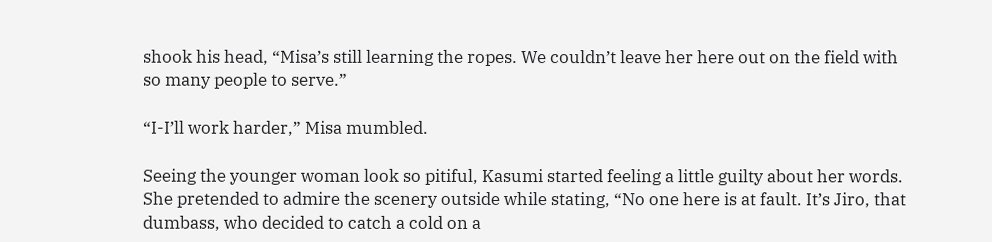shook his head, “Misa’s still learning the ropes. We couldn’t leave her here out on the field with so many people to serve.”

“I-I’ll work harder,” Misa mumbled.

Seeing the younger woman look so pitiful, Kasumi started feeling a little guilty about her words. She pretended to admire the scenery outside while stating, “No one here is at fault. It’s Jiro, that dumbass, who decided to catch a cold on a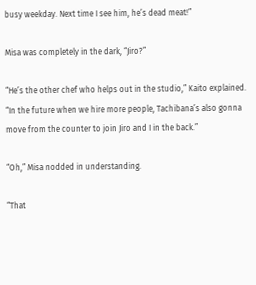busy weekday. Next time I see him, he’s dead meat!”

Misa was completely in the dark, “Jiro?”

“He’s the other chef who helps out in the studio,” Kaito explained. “In the future when we hire more people, Tachibana’s also gonna move from the counter to join Jiro and I in the back.”

“Oh,” Misa nodded in understanding.

“That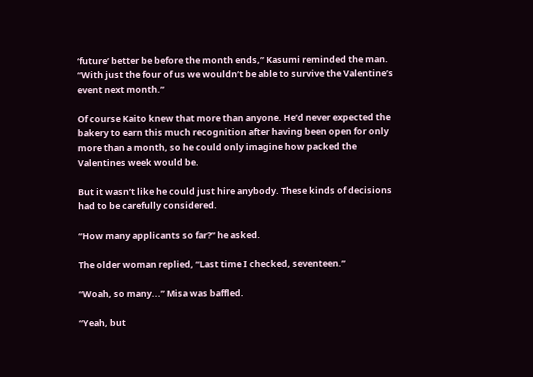‘future’ better be before the month ends,” Kasumi reminded the man. “With just the four of us we wouldn’t be able to survive the Valentine’s event next month.”

Of course Kaito knew that more than anyone. He’d never expected the bakery to earn this much recognition after having been open for only more than a month, so he could only imagine how packed the Valentines week would be.

But it wasn’t like he could just hire anybody. These kinds of decisions had to be carefully considered.

“How many applicants so far?” he asked.

The older woman replied, “Last time I checked, seventeen.”

“Woah, so many...” Misa was baffled.

“Yeah, but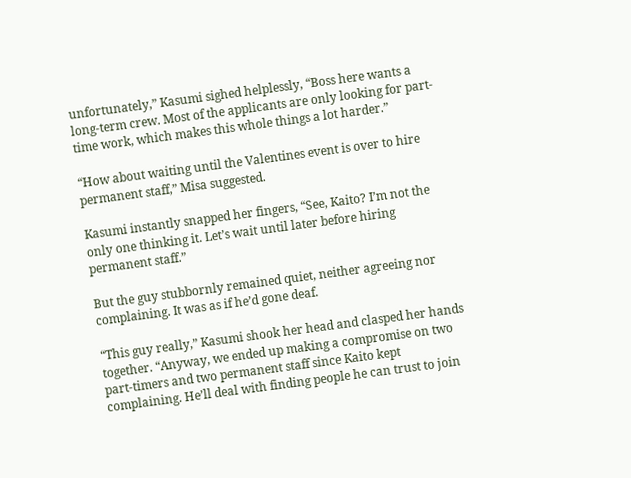unfortunately,” Kasumi sighed helplessly, “Boss here wants a long-term crew. Most of the applicants are only looking for part-time work, which makes this whole things a lot harder.”

“How about waiting until the Valentines event is over to hire permanent staff,” Misa suggested.

Kasumi instantly snapped her fingers, “See, Kaito? I’m not the only one thinking it. Let’s wait until later before hiring permanent staff.”

But the guy stubbornly remained quiet, neither agreeing nor complaining. It was as if he’d gone deaf.

“This guy really,” Kasumi shook her head and clasped her hands together. “Anyway, we ended up making a compromise on two part-timers and two permanent staff since Kaito kept complaining. He’ll deal with finding people he can trust to join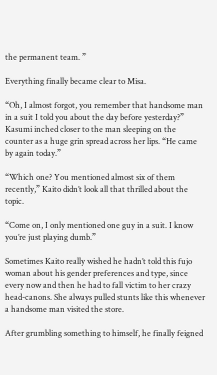the permanent team. ”

Everything finally became clear to Misa.

“Oh, I almost forgot, you remember that handsome man in a suit I told you about the day before yesterday?” Kasumi inched closer to the man sleeping on the counter as a huge grin spread across her lips. “He came by again today.”

“Which one? You mentioned almost six of them recently,” Kaito didn’t look all that thrilled about the topic.

“Come on, I only mentioned one guy in a suit. I know you’re just playing dumb.”

Sometimes Kaito really wished he hadn’t told this fujo woman about his gender preferences and type, since every now and then he had to fall victim to her crazy head-canons. She always pulled stunts like this whenever a handsome man visited the store.

After grumbling something to himself, he finally feigned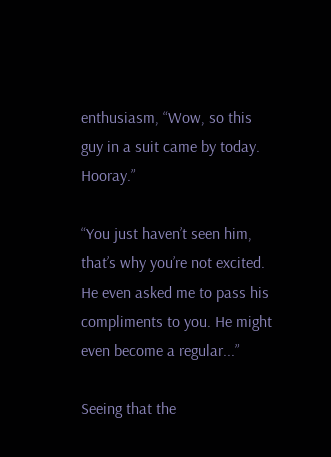enthusiasm, “Wow, so this guy in a suit came by today. Hooray.”

“You just haven’t seen him, that’s why you’re not excited. He even asked me to pass his compliments to you. He might even become a regular...”

Seeing that the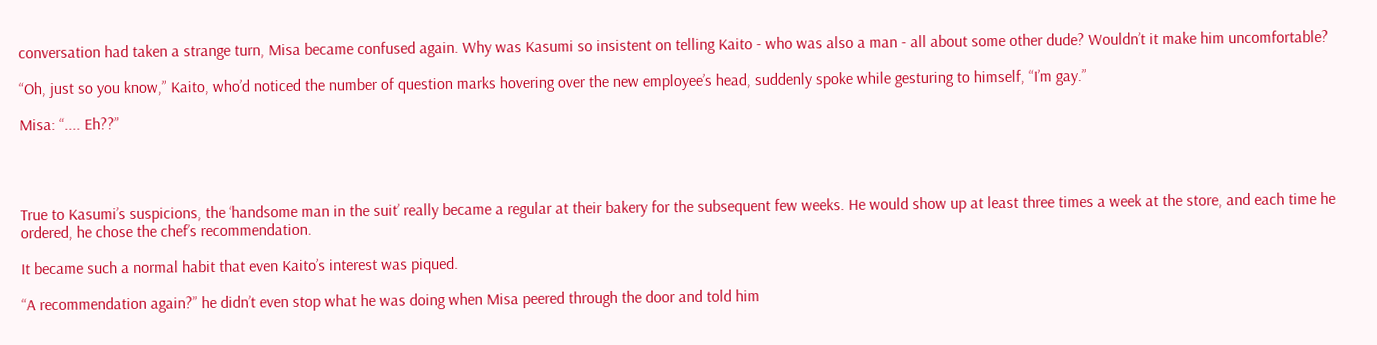conversation had taken a strange turn, Misa became confused again. Why was Kasumi so insistent on telling Kaito - who was also a man - all about some other dude? Wouldn’t it make him uncomfortable?

“Oh, just so you know,” Kaito, who’d noticed the number of question marks hovering over the new employee’s head, suddenly spoke while gesturing to himself, “I’m gay.”

Misa: “.... Eh??”




True to Kasumi’s suspicions, the ‘handsome man in the suit’ really became a regular at their bakery for the subsequent few weeks. He would show up at least three times a week at the store, and each time he ordered, he chose the chef’s recommendation.

It became such a normal habit that even Kaito’s interest was piqued.

“A recommendation again?” he didn’t even stop what he was doing when Misa peered through the door and told him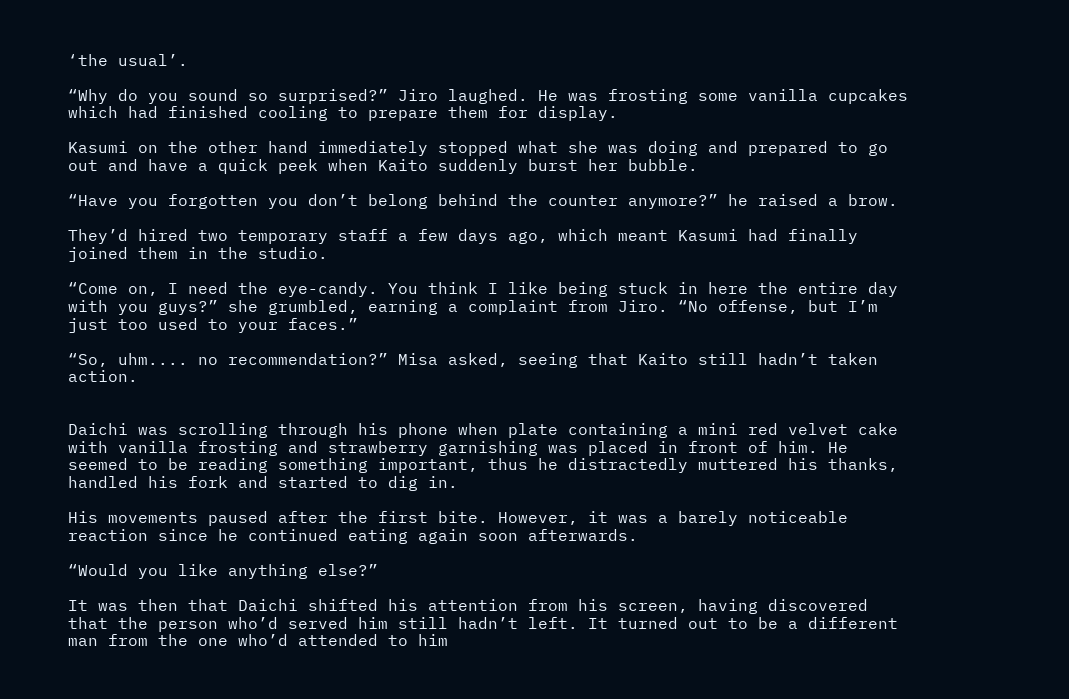‘the usual’.

“Why do you sound so surprised?” Jiro laughed. He was frosting some vanilla cupcakes which had finished cooling to prepare them for display.

Kasumi on the other hand immediately stopped what she was doing and prepared to go out and have a quick peek when Kaito suddenly burst her bubble.

“Have you forgotten you don’t belong behind the counter anymore?” he raised a brow.

They’d hired two temporary staff a few days ago, which meant Kasumi had finally joined them in the studio.

“Come on, I need the eye-candy. You think I like being stuck in here the entire day with you guys?” she grumbled, earning a complaint from Jiro. “No offense, but I’m just too used to your faces.”

“So, uhm.... no recommendation?” Misa asked, seeing that Kaito still hadn’t taken action.


Daichi was scrolling through his phone when plate containing a mini red velvet cake with vanilla frosting and strawberry garnishing was placed in front of him. He seemed to be reading something important, thus he distractedly muttered his thanks, handled his fork and started to dig in.

His movements paused after the first bite. However, it was a barely noticeable reaction since he continued eating again soon afterwards.

“Would you like anything else?”

It was then that Daichi shifted his attention from his screen, having discovered that the person who’d served him still hadn’t left. It turned out to be a different man from the one who’d attended to him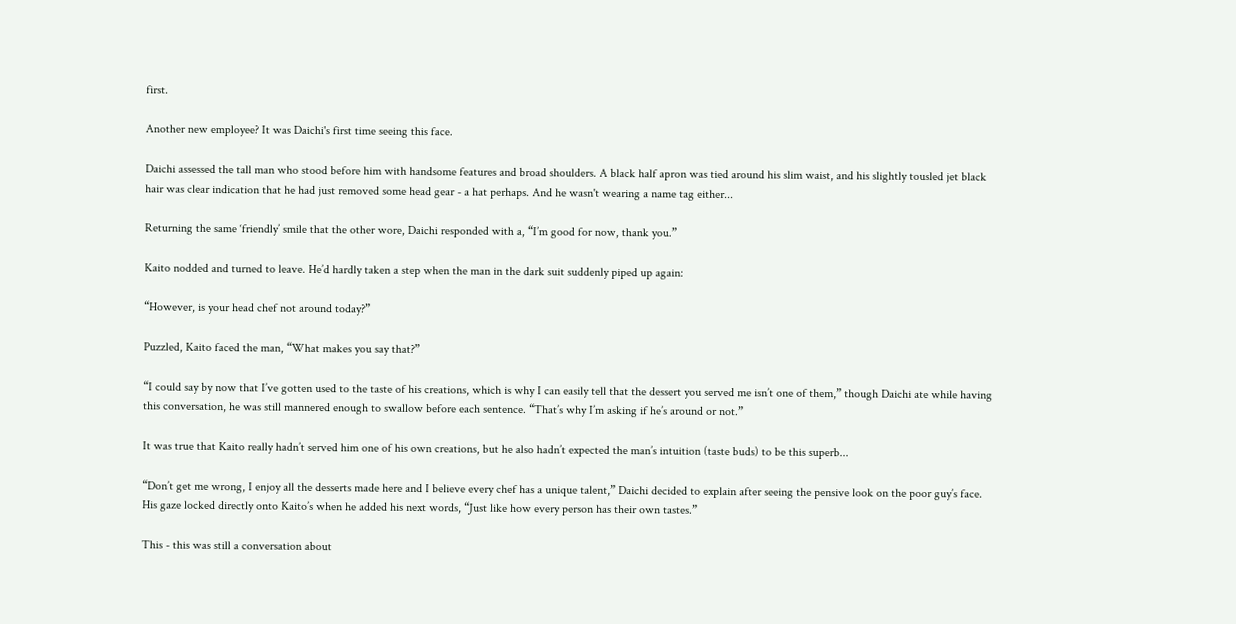first.

Another new employee? It was Daichi's first time seeing this face.

Daichi assessed the tall man who stood before him with handsome features and broad shoulders. A black half apron was tied around his slim waist, and his slightly tousled jet black hair was clear indication that he had just removed some head gear - a hat perhaps. And he wasn't wearing a name tag either...

Returning the same ‘friendly’ smile that the other wore, Daichi responded with a, “I’m good for now, thank you.”

Kaito nodded and turned to leave. He’d hardly taken a step when the man in the dark suit suddenly piped up again:

“However, is your head chef not around today?”

Puzzled, Kaito faced the man, “What makes you say that?”

“I could say by now that I’ve gotten used to the taste of his creations, which is why I can easily tell that the dessert you served me isn’t one of them,” though Daichi ate while having this conversation, he was still mannered enough to swallow before each sentence. “That’s why I’m asking if he’s around or not.”

It was true that Kaito really hadn’t served him one of his own creations, but he also hadn’t expected the man’s intuition (taste buds) to be this superb...

“Don’t get me wrong, I enjoy all the desserts made here and I believe every chef has a unique talent,” Daichi decided to explain after seeing the pensive look on the poor guy’s face. His gaze locked directly onto Kaito’s when he added his next words, “Just like how every person has their own tastes.”

This - this was still a conversation about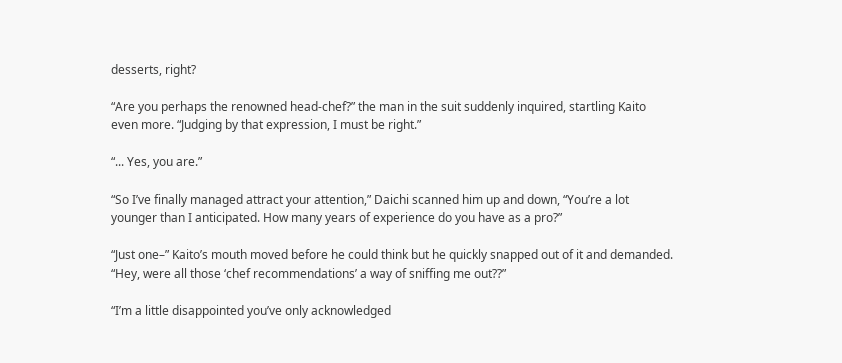desserts, right?

“Are you perhaps the renowned head-chef?” the man in the suit suddenly inquired, startling Kaito even more. “Judging by that expression, I must be right.”

“... Yes, you are.”

“So I’ve finally managed attract your attention,” Daichi scanned him up and down, “You’re a lot younger than I anticipated. How many years of experience do you have as a pro?”

“Just one–” Kaito’s mouth moved before he could think but he quickly snapped out of it and demanded. “Hey, were all those ‘chef recommendations’ a way of sniffing me out??”

“I’m a little disappointed you’ve only acknowledged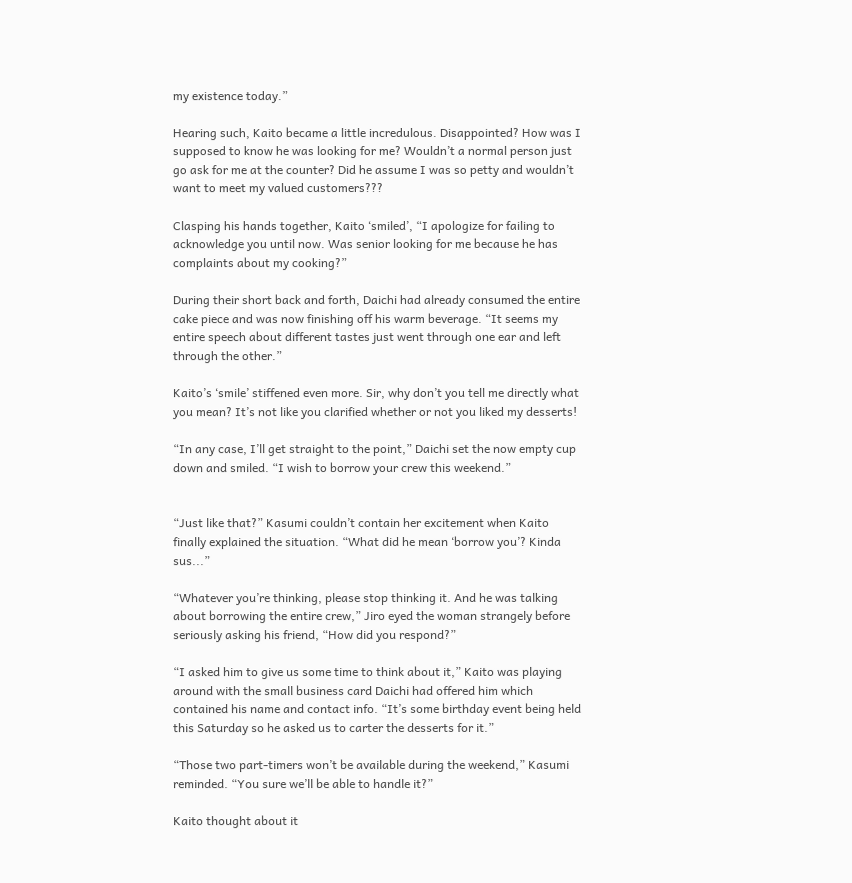my existence today.”

Hearing such, Kaito became a little incredulous. Disappointed? How was I supposed to know he was looking for me? Wouldn’t a normal person just go ask for me at the counter? Did he assume I was so petty and wouldn’t want to meet my valued customers???

Clasping his hands together, Kaito ‘smiled’, “I apologize for failing to acknowledge you until now. Was senior looking for me because he has complaints about my cooking?”

During their short back and forth, Daichi had already consumed the entire cake piece and was now finishing off his warm beverage. “It seems my entire speech about different tastes just went through one ear and left through the other.”

Kaito’s ‘smile’ stiffened even more. Sir, why don’t you tell me directly what you mean? It’s not like you clarified whether or not you liked my desserts!

“In any case, I’ll get straight to the point,” Daichi set the now empty cup down and smiled. “I wish to borrow your crew this weekend.”


“Just like that?” Kasumi couldn’t contain her excitement when Kaito finally explained the situation. “What did he mean ‘borrow you’? Kinda sus...”

“Whatever you’re thinking, please stop thinking it. And he was talking about borrowing the entire crew,” Jiro eyed the woman strangely before seriously asking his friend, “How did you respond?”

“I asked him to give us some time to think about it,” Kaito was playing around with the small business card Daichi had offered him which contained his name and contact info. “It’s some birthday event being held this Saturday so he asked us to carter the desserts for it.”

“Those two part-timers won’t be available during the weekend,” Kasumi reminded. “You sure we’ll be able to handle it?”

Kaito thought about it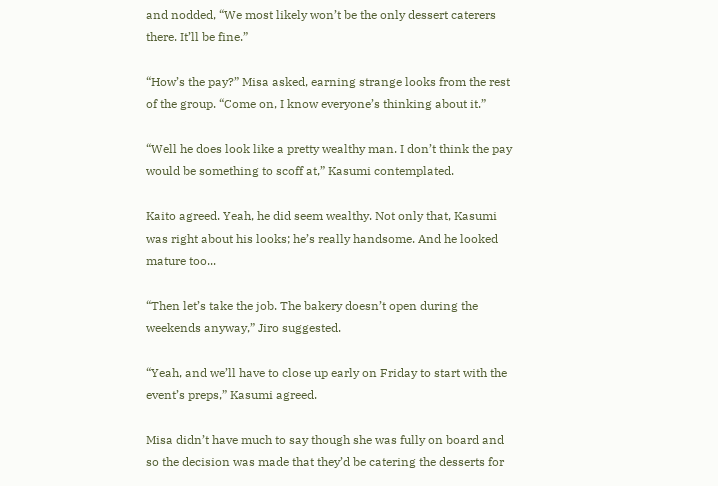and nodded, “We most likely won’t be the only dessert caterers there. It’ll be fine.”

“How’s the pay?” Misa asked, earning strange looks from the rest of the group. “Come on, I know everyone’s thinking about it.”

“Well he does look like a pretty wealthy man. I don’t think the pay would be something to scoff at,” Kasumi contemplated.

Kaito agreed. Yeah, he did seem wealthy. Not only that, Kasumi was right about his looks; he’s really handsome. And he looked mature too...

“Then let’s take the job. The bakery doesn’t open during the weekends anyway,” Jiro suggested.

“Yeah, and we’ll have to close up early on Friday to start with the event’s preps,” Kasumi agreed.

Misa didn’t have much to say though she was fully on board and so the decision was made that they’d be catering the desserts for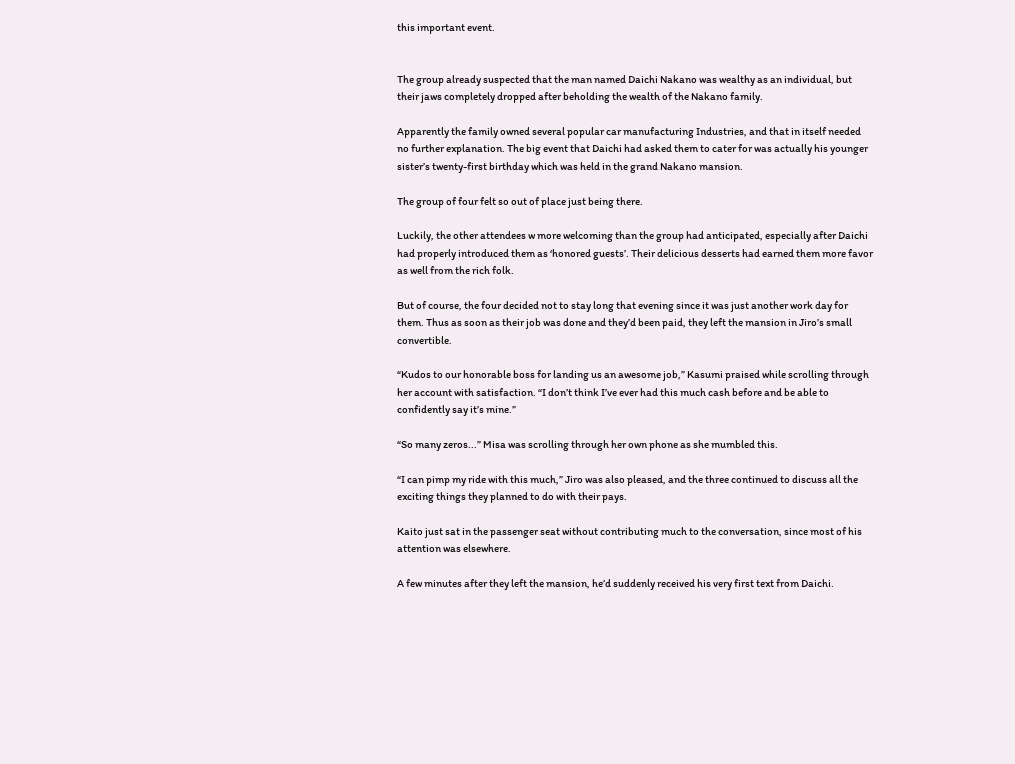this important event.


The group already suspected that the man named Daichi Nakano was wealthy as an individual, but their jaws completely dropped after beholding the wealth of the Nakano family.

Apparently the family owned several popular car manufacturing Industries, and that in itself needed no further explanation. The big event that Daichi had asked them to cater for was actually his younger sister’s twenty-first birthday which was held in the grand Nakano mansion.

The group of four felt so out of place just being there.

Luckily, the other attendees w more welcoming than the group had anticipated, especially after Daichi had properly introduced them as ‘honored guests’. Their delicious desserts had earned them more favor as well from the rich folk.

But of course, the four decided not to stay long that evening since it was just another work day for them. Thus as soon as their job was done and they’d been paid, they left the mansion in Jiro’s small convertible.

“Kudos to our honorable boss for landing us an awesome job,” Kasumi praised while scrolling through her account with satisfaction. “I don’t think I’ve ever had this much cash before and be able to confidently say it’s mine.”

“So many zeros...” Misa was scrolling through her own phone as she mumbled this.

“I can pimp my ride with this much,” Jiro was also pleased, and the three continued to discuss all the exciting things they planned to do with their pays.

Kaito just sat in the passenger seat without contributing much to the conversation, since most of his attention was elsewhere.

A few minutes after they left the mansion, he’d suddenly received his very first text from Daichi.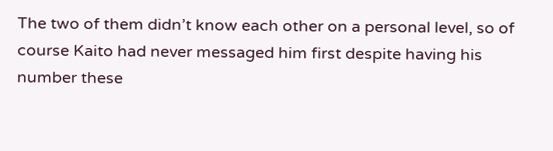The two of them didn’t know each other on a personal level, so of course Kaito had never messaged him first despite having his number these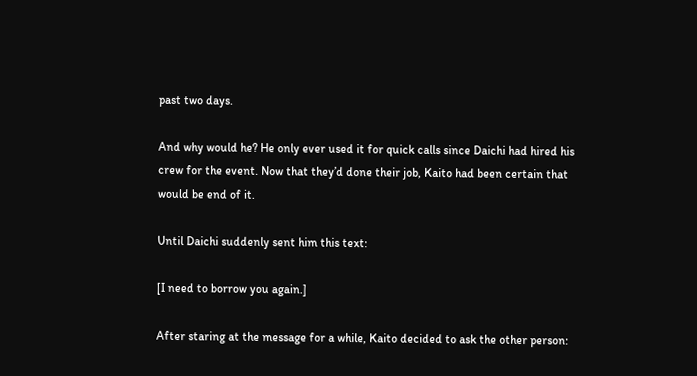past two days.

And why would he? He only ever used it for quick calls since Daichi had hired his crew for the event. Now that they’d done their job, Kaito had been certain that would be end of it.

Until Daichi suddenly sent him this text:

[I need to borrow you again.]

After staring at the message for a while, Kaito decided to ask the other person: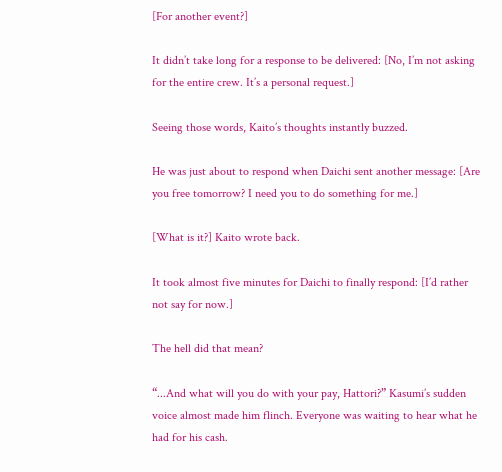[For another event?]

It didn’t take long for a response to be delivered: [No, I’m not asking for the entire crew. It’s a personal request.]

Seeing those words, Kaito’s thoughts instantly buzzed.

He was just about to respond when Daichi sent another message: [Are you free tomorrow? I need you to do something for me.]

[What is it?] Kaito wrote back.

It took almost five minutes for Daichi to finally respond: [I’d rather not say for now.]

The hell did that mean?

“...And what will you do with your pay, Hattori?” Kasumi’s sudden voice almost made him flinch. Everyone was waiting to hear what he had for his cash.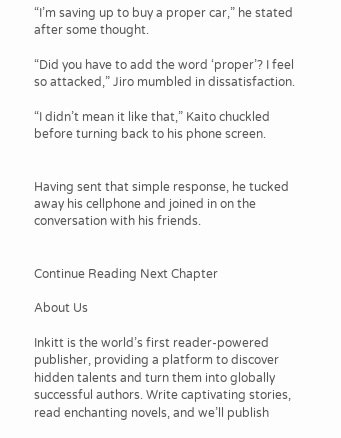“I’m saving up to buy a proper car,” he stated after some thought.

“Did you have to add the word ‘proper’? I feel so attacked,” Jiro mumbled in dissatisfaction.

“I didn’t mean it like that,” Kaito chuckled before turning back to his phone screen.


Having sent that simple response, he tucked away his cellphone and joined in on the conversation with his friends.


Continue Reading Next Chapter

About Us

Inkitt is the world’s first reader-powered publisher, providing a platform to discover hidden talents and turn them into globally successful authors. Write captivating stories, read enchanting novels, and we’ll publish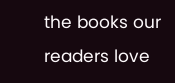the books our readers love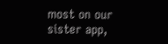most on our sister app,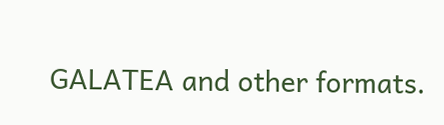GALATEA and other formats.